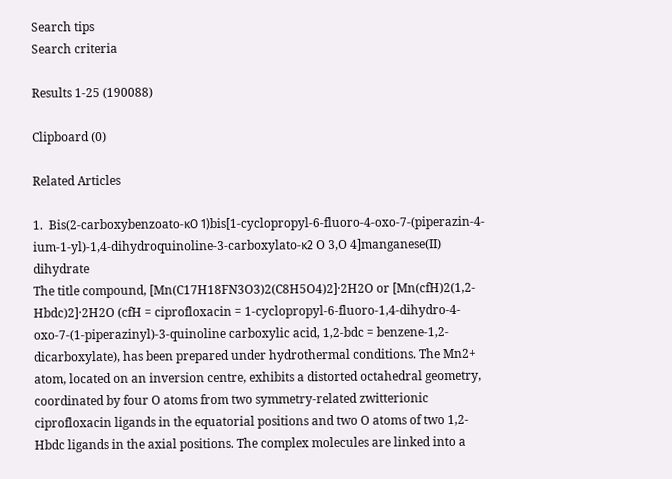Search tips
Search criteria

Results 1-25 (190088)

Clipboard (0)

Related Articles

1.  Bis(2-carboxybenzoato-κO 1)bis[1-cyclopropyl-6-fluoro-4-oxo-7-(piperazin-4-ium-1-yl)-1,4-dihydroquinoline-3-carboxylato-κ2 O 3,O 4]manganese(II) dihydrate
The title compound, [Mn(C17H18FN3O3)2(C8H5O4)2]·2H2O or [Mn(cfH)2(1,2-Hbdc)2]·2H2O (cfH = ciprofloxacin = 1-cyclopropyl-6-fluoro-1,4-dihydro-4-oxo-7-(1-piperazinyl)-3-quinoline carboxylic acid, 1,2-bdc = benzene-1,2-dicarboxylate), has been prepared under hydrothermal conditions. The Mn2+ atom, located on an inversion centre, exhibits a distorted octahedral geometry, coordinated by four O atoms from two symmetry-related zwitterionic ciprofloxacin ligands in the equatorial positions and two O atoms of two 1,2-Hbdc ligands in the axial positions. The complex molecules are linked into a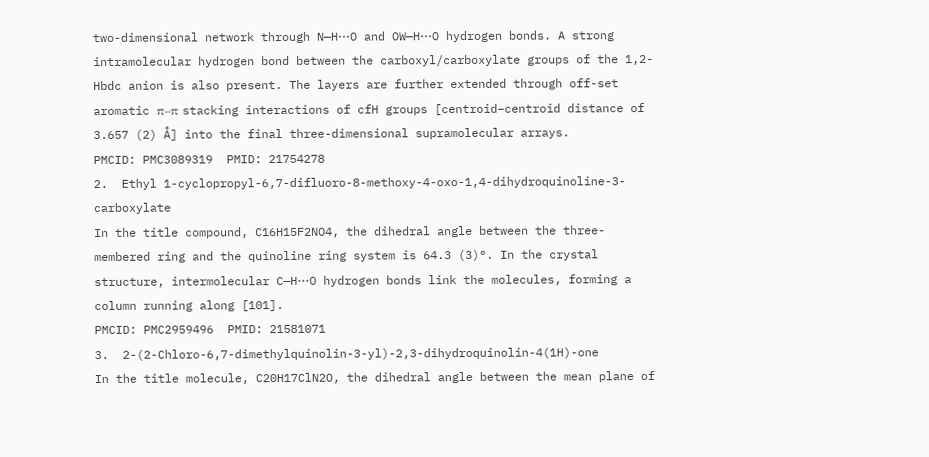two-dimensional network through N—H⋯O and OW—H⋯O hydrogen bonds. A strong intramolecular hydrogen bond between the carboxyl/carboxylate groups of the 1,2-Hbdc anion is also present. The layers are further extended through off-set aromatic π–π stacking interactions of cfH groups [centroid–centroid distance of 3.657 (2) Å] into the final three-dimensional supramolecular arrays.
PMCID: PMC3089319  PMID: 21754278
2.  Ethyl 1-cyclopropyl-6,7-difluoro-8-methoxy-4-oxo-1,4-dihydroquinoline-3-carboxylate
In the title compound, C16H15F2NO4, the dihedral angle between the three-membered ring and the quinoline ring system is 64.3 (3)°. In the crystal structure, intermolecular C—H⋯O hydrogen bonds link the molecules, forming a column running along [101].
PMCID: PMC2959496  PMID: 21581071
3.  2-(2-Chloro-6,7-dimethylquinolin-3-yl)-2,3-dihydroquinolin-4(1H)-one
In the title molecule, C20H17ClN2O, the dihedral angle between the mean plane of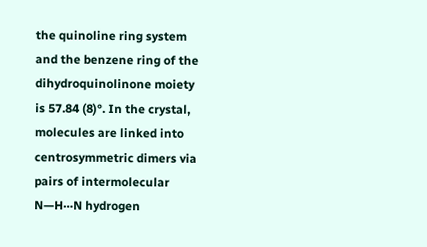the quinoline ring system and the benzene ring of the dihydroquinolinone moiety is 57.84 (8)°. In the crystal, molecules are linked into centrosymmetric dimers via pairs of intermolecular N—H⋯N hydrogen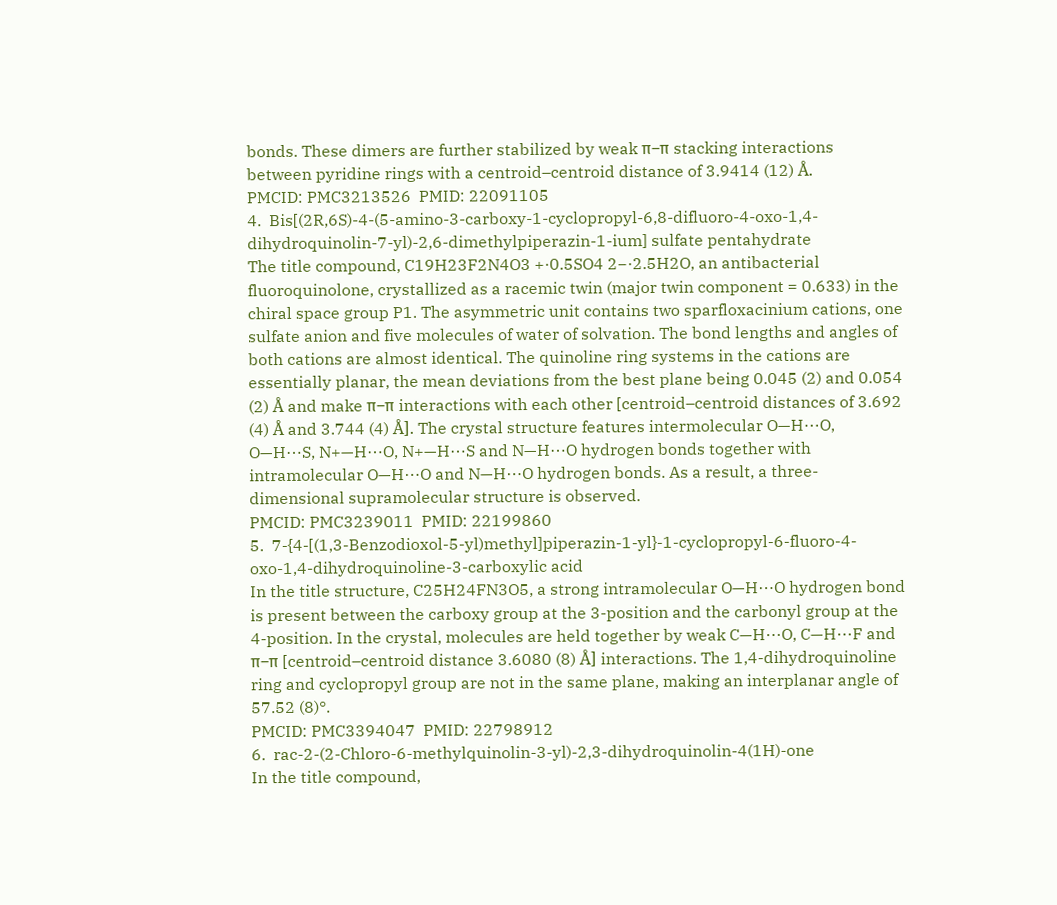bonds. These dimers are further stabilized by weak π–π stacking interactions between pyridine rings with a centroid–centroid distance of 3.9414 (12) Å.
PMCID: PMC3213526  PMID: 22091105
4.  Bis[(2R,6S)-4-(5-amino-3-carboxy-1-cyclopropyl-6,8-difluoro-4-oxo-1,4-dihydroquinolin-7-yl)-2,6-dimethylpiperazin-1-ium] sulfate pentahydrate
The title compound, C19H23F2N4O3 +·0.5SO4 2−·2.5H2O, an antibacterial fluoroquinolone, crystallized as a racemic twin (major twin component = 0.633) in the chiral space group P1. The asymmetric unit contains two sparfloxacinium cations, one sulfate anion and five molecules of water of solvation. The bond lengths and angles of both cations are almost identical. The quinoline ring systems in the cations are essentially planar, the mean deviations from the best plane being 0.045 (2) and 0.054 (2) Å and make π–π interactions with each other [centroid–centroid distances of 3.692 (4) Å and 3.744 (4) Å]. The crystal structure features intermolecular O—H⋯O, O—H⋯S, N+—H⋯O, N+—H⋯S and N—H⋯O hydrogen bonds together with intramolecular O—H⋯O and N—H⋯O hydrogen bonds. As a result, a three-dimensional supramolecular structure is observed.
PMCID: PMC3239011  PMID: 22199860
5.  7-{4-[(1,3-Benzodioxol-5-yl)methyl]piperazin-1-yl}-1-cyclopropyl-6-fluoro-4-oxo-1,4-dihydroquinoline-3-carboxylic acid
In the title structure, C25H24FN3O5, a strong intramolecular O—H⋯O hydrogen bond is present between the carboxy group at the 3-position and the carbonyl group at the 4-position. In the crystal, molecules are held together by weak C—H⋯O, C—H⋯F and π–π [centroid–centroid distance 3.6080 (8) Å] interactions. The 1,4-dihydroquinoline ring and cyclopropyl group are not in the same plane, making an interplanar angle of 57.52 (8)°.
PMCID: PMC3394047  PMID: 22798912
6.  rac-2-(2-Chloro-6-methylquinolin-3-yl)-2,3-dihydroquinolin-4(1H)-one
In the title compound,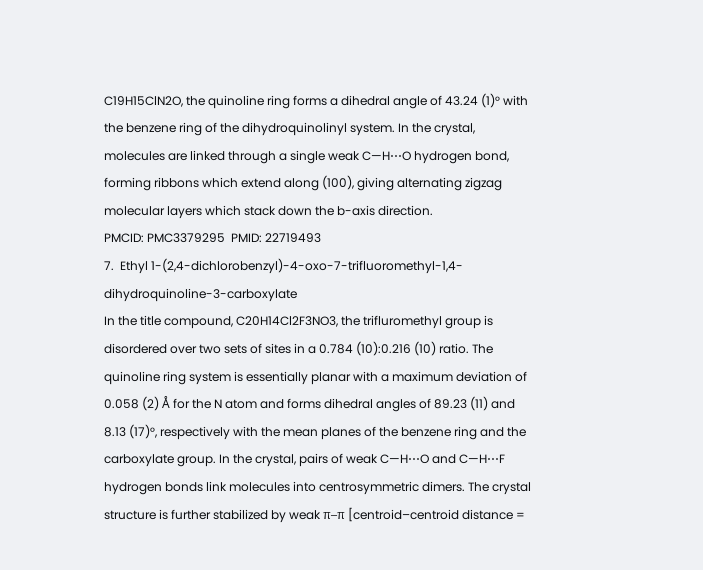C19H15ClN2O, the quinoline ring forms a dihedral angle of 43.24 (1)° with the benzene ring of the dihydroquinolinyl system. In the crystal, molecules are linked through a single weak C—H⋯O hydrogen bond, forming ribbons which extend along (100), giving alternating zigzag molecular layers which stack down the b-axis direction.
PMCID: PMC3379295  PMID: 22719493
7.  Ethyl 1-(2,4-dichlorobenzyl)-4-oxo-7-trifluoromethyl-1,4-dihydroquinoline-3-carboxylate
In the title compound, C20H14Cl2F3NO3, the trifluromethyl group is disordered over two sets of sites in a 0.784 (10):0.216 (10) ratio. The quinoline ring system is essentially planar with a maximum deviation of 0.058 (2) Å for the N atom and forms dihedral angles of 89.23 (11) and 8.13 (17)°, respectively with the mean planes of the benzene ring and the carboxylate group. In the crystal, pairs of weak C—H⋯O and C—H⋯F hydrogen bonds link molecules into centrosymmetric dimers. The crystal structure is further stabilized by weak π–π [centroid–centroid distance =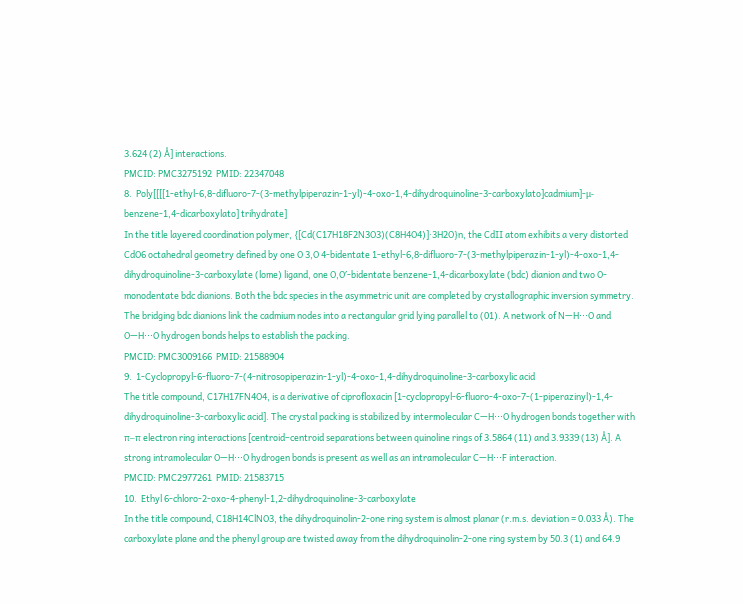3.624 (2) Å] interactions.
PMCID: PMC3275192  PMID: 22347048
8.  Poly[[[[1-ethyl-6,8-difluoro-7-(3-methylpiperazin-1-yl)-4-oxo-1,4-dihydroquinoline-3-carboxylato]cadmium]-μ-benzene-1,4-dicarboxylato] trihydrate]
In the title layered coordination polymer, {[Cd(C17H18F2N3O3)(C8H4O4)]·3H2O}n, the CdII atom exhibits a very distorted CdO6 octahedral geometry defined by one O 3,O 4-bidentate 1-ethyl-6,8-difluoro-7-(3-methylpiperazin-1-yl)-4-oxo-1,4-dihydroquinoline-3-carboxylate (lome) ligand, one O,O′-bidentate benzene-1,4-dicarboxylate (bdc) dianion and two O-monodentate bdc dianions. Both the bdc species in the asymmetric unit are completed by crystallographic inversion symmetry. The bridging bdc dianions link the cadmium nodes into a rectangular grid lying parallel to (01). A network of N—H⋯O and O—H⋯O hydrogen bonds helps to establish the packing.
PMCID: PMC3009166  PMID: 21588904
9.  1-Cyclopropyl-6-fluoro-7-(4-nitrosopiperazin-1-yl)-4-oxo-1,4-dihydroquinoline-3-carboxylic acid
The title compound, C17H17FN4O4, is a derivative of ciprofloxacin [1-cyclopropyl-6-fluoro-4-oxo-7-(1-piperazinyl)-1,4-dihydroquinoline-3-carboxylic acid]. The crystal packing is stabilized by intermolecular C—H⋯O hydrogen bonds together with π–π electron ring interactions [centroid–centroid separations between quinoline rings of 3.5864 (11) and 3.9339 (13) Å]. A strong intramolecular O—H⋯O hydrogen bonds is present as well as an intramolecular C—H⋯F interaction.
PMCID: PMC2977261  PMID: 21583715
10.  Ethyl 6-chloro-2-oxo-4-phenyl-1,2-dihydroquinoline-3-carboxylate
In the title compound, C18H14ClNO3, the dihydroquinolin-2-one ring system is almost planar (r.m.s. deviation = 0.033 Å). The carboxylate plane and the phenyl group are twisted away from the dihydroquinolin-2-one ring system by 50.3 (1) and 64.9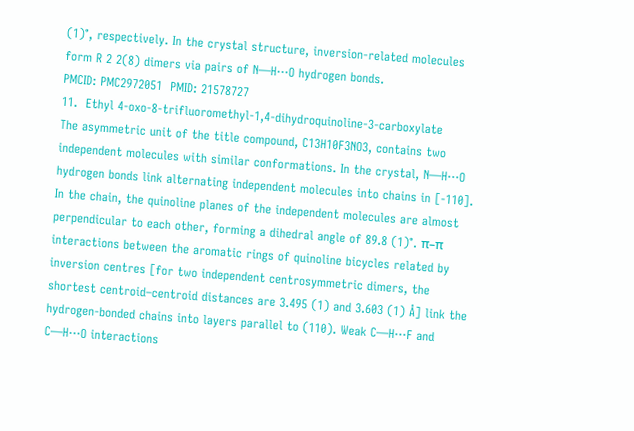(1)°, respectively. In the crystal structure, inversion-related molecules form R 2 2(8) dimers via pairs of N—H⋯O hydrogen bonds.
PMCID: PMC2972051  PMID: 21578727
11.  Ethyl 4-oxo-8-trifluoromethyl-1,4-dihydroquinoline-3-carboxylate
The asymmetric unit of the title compound, C13H10F3NO3, contains two independent molecules with similar conformations. In the crystal, N—H⋯O hydrogen bonds link alternating independent molecules into chains in [-110]. In the chain, the quinoline planes of the independent molecules are almost perpendicular to each other, forming a dihedral angle of 89.8 (1)°. π–π interactions between the aromatic rings of quinoline bicycles related by inversion centres [for two independent centrosymmetric dimers, the shortest centroid–centroid distances are 3.495 (1) and 3.603 (1) Å] link the hydrogen-bonded chains into layers parallel to (110). Weak C—H⋯F and C—H⋯O interactions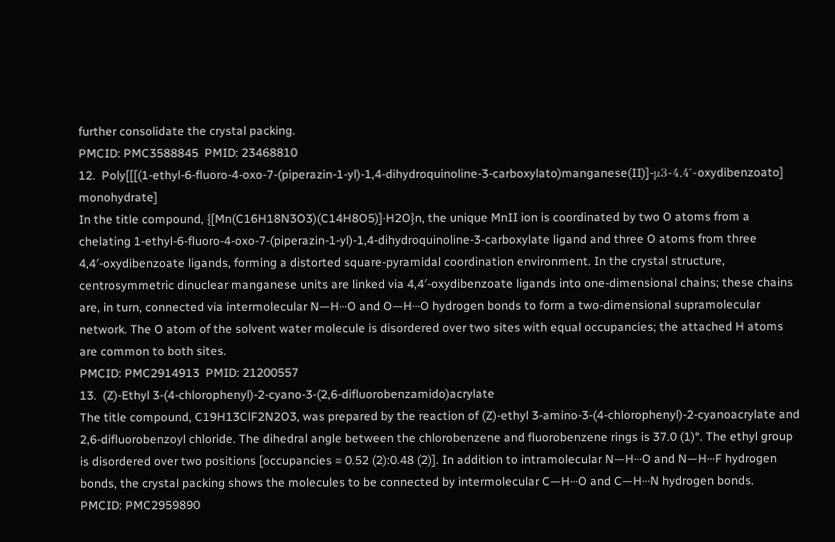further consolidate the crystal packing.
PMCID: PMC3588845  PMID: 23468810
12.  Poly[[[(1-ethyl-6-fluoro-4-oxo-7-(piperazin-1-yl)-1,4-dihydroquinoline-3-carboxylato)manganese(II)]-μ3-4,4′-oxydibenzoato] monohydrate]
In the title compound, {[Mn(C16H18N3O3)(C14H8O5)]·H2O}n, the unique MnII ion is coordinated by two O atoms from a chelating 1-ethyl-6-fluoro-4-oxo-7-(piperazin-1-yl)-1,4-dihydroquinoline-3-carboxylate ligand and three O atoms from three 4,4′-oxydibenzoate ligands, forming a distorted square-pyramidal coordination environment. In the crystal structure, centrosymmetric dinuclear manganese units are linked via 4,4′-oxydibenzoate ligands into one-dimensional chains; these chains are, in turn, connected via intermolecular N—H⋯O and O—H⋯O hydrogen bonds to form a two-dimensional supramolecular network. The O atom of the solvent water molecule is disordered over two sites with equal occupancies; the attached H atoms are common to both sites.
PMCID: PMC2914913  PMID: 21200557
13.  (Z)-Ethyl 3-(4-chlorophenyl)-2-cyano-3-(2,6-difluorobenzamido)acrylate
The title compound, C19H13ClF2N2O3, was prepared by the reaction of (Z)-ethyl 3-amino-3-(4-chlorophenyl)-2-cyanoacrylate and 2,6-difluorobenzoyl chloride. The dihedral angle between the chlorobenzene and fluorobenzene rings is 37.0 (1)°. The ethyl group is disordered over two positions [occupancies = 0.52 (2):0.48 (2)]. In addition to intramolecular N—H⋯O and N—H⋯F hydrogen bonds, the crystal packing shows the molecules to be connected by intermolecular C—H⋯O and C—H⋯N hydrogen bonds.
PMCID: PMC2959890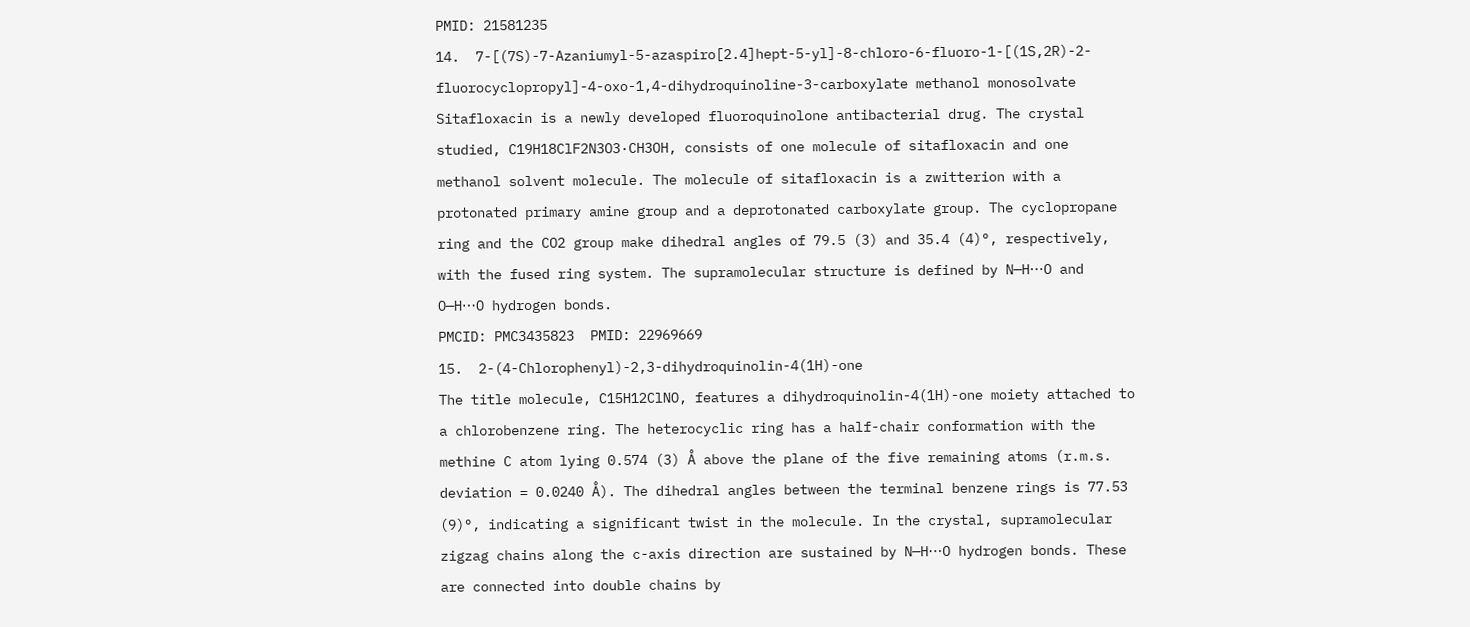PMID: 21581235
14.  7-[(7S)-7-Azaniumyl-5-azaspiro[2.4]hept-5-yl]-8-chloro-6-fluoro-1-[(1S,2R)-2-fluorocyclopropyl]-4-oxo-1,4-dihydroquinoline-3-carboxylate methanol monosolvate
Sitafloxacin is a newly developed fluoroquinolone antibacterial drug. The crystal studied, C19H18ClF2N3O3·CH3OH, consists of one molecule of sitafloxacin and one methanol solvent molecule. The molecule of sitafloxacin is a zwitterion with a protonated primary amine group and a deprotonated carboxylate group. The cyclopropane ring and the CO2 group make dihedral angles of 79.5 (3) and 35.4 (4)°, respectively, with the fused ring system. The supramolecular structure is defined by N—H⋯O and O—H⋯O hydrogen bonds.
PMCID: PMC3435823  PMID: 22969669
15.  2-(4-Chlorophenyl)-2,3-dihydroquinolin-4(1H)-one
The title molecule, C15H12ClNO, features a dihydroquinolin-4(1H)-one moiety attached to a chlorobenzene ring. The heterocyclic ring has a half-chair conformation with the methine C atom lying 0.574 (3) Å above the plane of the five remaining atoms (r.m.s. deviation = 0.0240 Å). The dihedral angles between the terminal benzene rings is 77.53 (9)°, indicating a significant twist in the molecule. In the crystal, supramolecular zigzag chains along the c-axis direction are sustained by N—H⋯O hydrogen bonds. These are connected into double chains by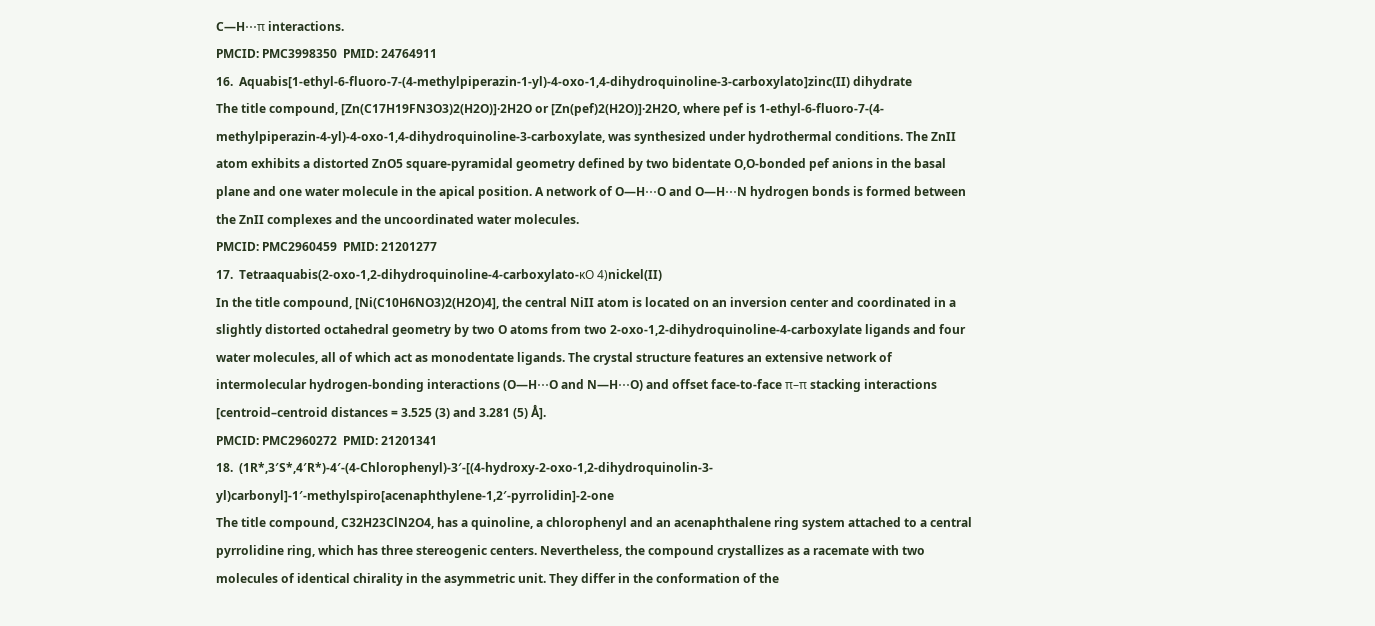C—H⋯π interactions.
PMCID: PMC3998350  PMID: 24764911
16.  Aquabis[1-ethyl-6-fluoro-7-(4-methylpiperazin-1-yl)-4-oxo-1,4-dihydroquinoline-3-carboxylato]zinc(II) dihydrate
The title compound, [Zn(C17H19FN3O3)2(H2O)]·2H2O or [Zn(pef)2(H2O)]·2H2O, where pef is 1-ethyl-6-fluoro-7-(4-methylpiperazin-4-yl)-4-oxo-1,4-dihydroquinoline-3-carboxylate, was synthesized under hydrothermal conditions. The ZnII atom exhibits a distorted ZnO5 square-pyramidal geometry defined by two bidentate O,O-bonded pef anions in the basal plane and one water molecule in the apical position. A network of O—H⋯O and O—H⋯N hydrogen bonds is formed between the ZnII complexes and the uncoordinated water molecules.
PMCID: PMC2960459  PMID: 21201277
17.  Tetraaquabis(2-oxo-1,2-dihydroquinoline-4-carboxylato-κO 4)nickel(II)
In the title compound, [Ni(C10H6NO3)2(H2O)4], the central NiII atom is located on an inversion center and coordinated in a slightly distorted octahedral geometry by two O atoms from two 2-oxo-1,2-dihydroquinoline-4-carboxylate ligands and four water molecules, all of which act as monodentate ligands. The crystal structure features an extensive network of intermolecular hydrogen-bonding interactions (O—H⋯O and N—H⋯O) and offset face-to-face π–π stacking interactions [centroid–centroid distances = 3.525 (3) and 3.281 (5) Å].
PMCID: PMC2960272  PMID: 21201341
18.  (1R*,3′S*,4′R*)-4′-(4-Chlorophenyl)-3′-[(4-hydroxy-2-oxo-1,2-dihydroquinolin-3-yl)carbonyl]-1′-methylspiro[acenaphthylene-1,2′-pyrrolidin]-2-one
The title compound, C32H23ClN2O4, has a quinoline, a chlorophenyl and an acenaphthalene ring system attached to a central pyrrolidine ring, which has three stereogenic centers. Nevertheless, the compound crystallizes as a racemate with two molecules of identical chirality in the asymmetric unit. They differ in the conformation of the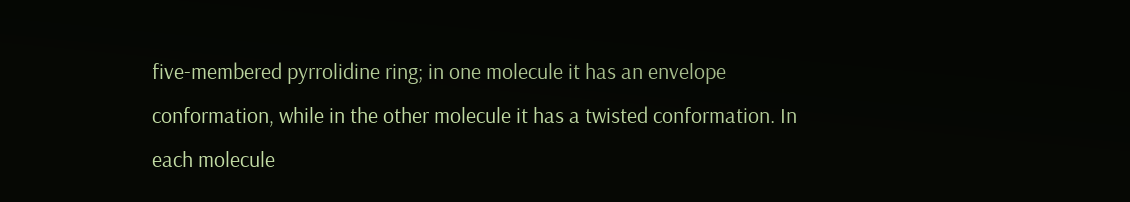five-membered pyrrolidine ring; in one molecule it has an envelope conformation, while in the other molecule it has a twisted conformation. In each molecule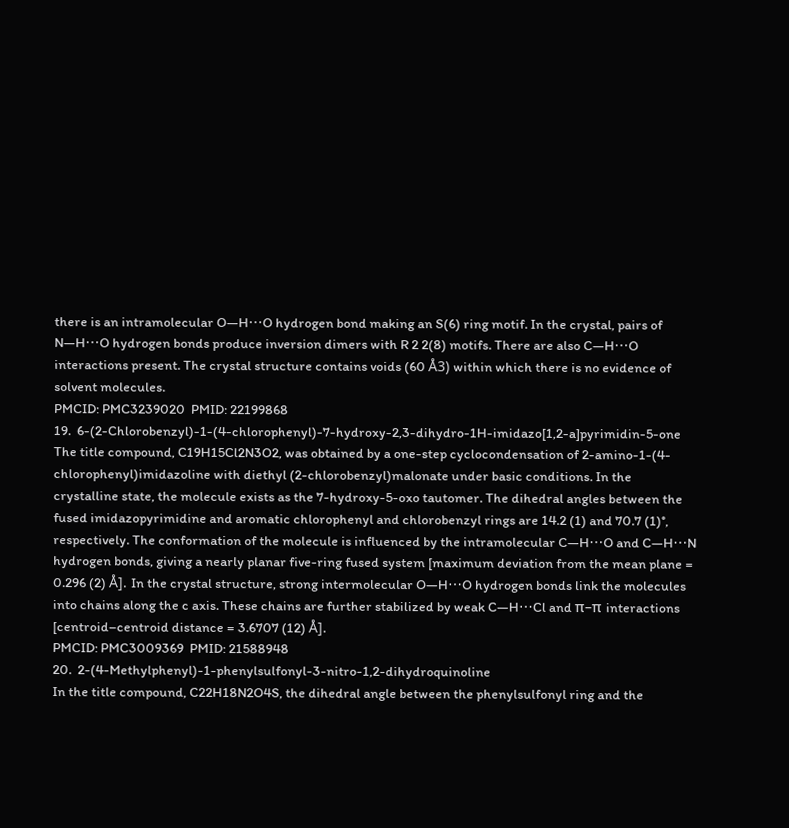there is an intramolecular O—H⋯O hydrogen bond making an S(6) ring motif. In the crystal, pairs of N—H⋯O hydrogen bonds produce inversion dimers with R 2 2(8) motifs. There are also C—H⋯O interactions present. The crystal structure contains voids (60 Å3) within which there is no evidence of solvent molecules.
PMCID: PMC3239020  PMID: 22199868
19.  6-(2-Chlorobenzyl)-1-(4-chlorophenyl)-7-hydroxy-2,3-dihydro-1H-imidazo[1,2-a]pyrimidin-5-one
The title compound, C19H15Cl2N3O2, was obtained by a one-step cyclocondensation of 2-amino-1-(4-chlorophenyl)imidazoline with diethyl (2-chlorobenzyl)malonate under basic conditions. In the crystalline state, the molecule exists as the 7-hydroxy-5-oxo tautomer. The dihedral angles between the fused imidazopyrimidine and aromatic chlorophenyl and chlorobenzyl rings are 14.2 (1) and 70.7 (1)°, respectively. The conformation of the molecule is influenced by the intramolecular C—H⋯O and C—H⋯N hydrogen bonds, giving a nearly planar five-ring fused system [maximum deviation from the mean plane = 0.296 (2) Å]. In the crystal structure, strong intermolecular O—H⋯O hydrogen bonds link the molecules into chains along the c axis. These chains are further stabilized by weak C—H⋯Cl and π–π interactions [centroid–centroid distance = 3.6707 (12) Å].
PMCID: PMC3009369  PMID: 21588948
20.  2-(4-Methylphenyl)-1-phenylsulfonyl-3-nitro-1,2-dihydroquinoline
In the title compound, C22H18N2O4S, the dihedral angle between the phenylsulfonyl ring and the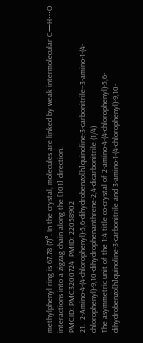methylphenyl ring is 67.78 (7)°. In the crystal, molecules are linked by weak intermolecular C—H⋯O interactions into a zigzag chain along the [101] direction.
PMCID: PMC3200724  PMID: 22058902
21.  2-Amino-4-(4-chlorophenyl)-5,6-dihydrobenzo[h]quinoline-3-carbonitrile–3-amino-1-(4-chlorophenyl)-9,10-dihydrophenanthrene-2,4-dicarbonitrile (1/4)
The asymmetric unit of the 1:4 title co-crystal of 2-amino-4-(4-chlorophenyl)-5,6-dihydrobenzo[h]quinoline-3-carbonitrile and 3-amino-1-(4-chlorophenyl)-9,10-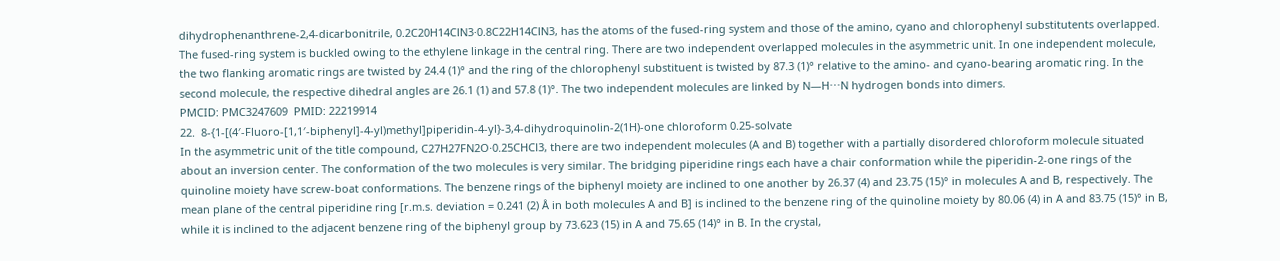dihydrophenanthrene-2,4-dicarbonitrile, 0.2C20H14ClN3·0.8C22H14ClN3, has the atoms of the fused-ring system and those of the amino, cyano and chlorophenyl substitutents overlapped. The fused-ring system is buckled owing to the ethylene linkage in the central ring. There are two independent overlapped molecules in the asymmetric unit. In one independent molecule, the two flanking aromatic rings are twisted by 24.4 (1)° and the ring of the chlorophenyl substituent is twisted by 87.3 (1)° relative to the amino- and cyano-bearing aromatic ring. In the second molecule, the respective dihedral angles are 26.1 (1) and 57.8 (1)°. The two independent molecules are linked by N—H⋯N hydrogen bonds into dimers.
PMCID: PMC3247609  PMID: 22219914
22.  8-{1-[(4′-Fluoro-[1,1′-biphenyl]-4-yl)methyl]piperidin-4-yl}-3,4-dihydroquinolin-2(1H)-one chloroform 0.25-solvate
In the asymmetric unit of the title compound, C27H27FN2O·0.25CHCl3, there are two independent molecules (A and B) together with a partially disordered chloroform molecule situated about an inversion center. The conformation of the two molecules is very similar. The bridging piperidine rings each have a chair conformation while the piperidin-2-one rings of the quinoline moiety have screw-boat conformations. The benzene rings of the biphenyl moiety are inclined to one another by 26.37 (4) and 23.75 (15)° in molecules A and B, respectively. The mean plane of the central piperidine ring [r.m.s. deviation = 0.241 (2) Å in both molecules A and B] is inclined to the benzene ring of the quinoline moiety by 80.06 (4) in A and 83.75 (15)° in B, while it is inclined to the adjacent benzene ring of the biphenyl group by 73.623 (15) in A and 75.65 (14)° in B. In the crystal,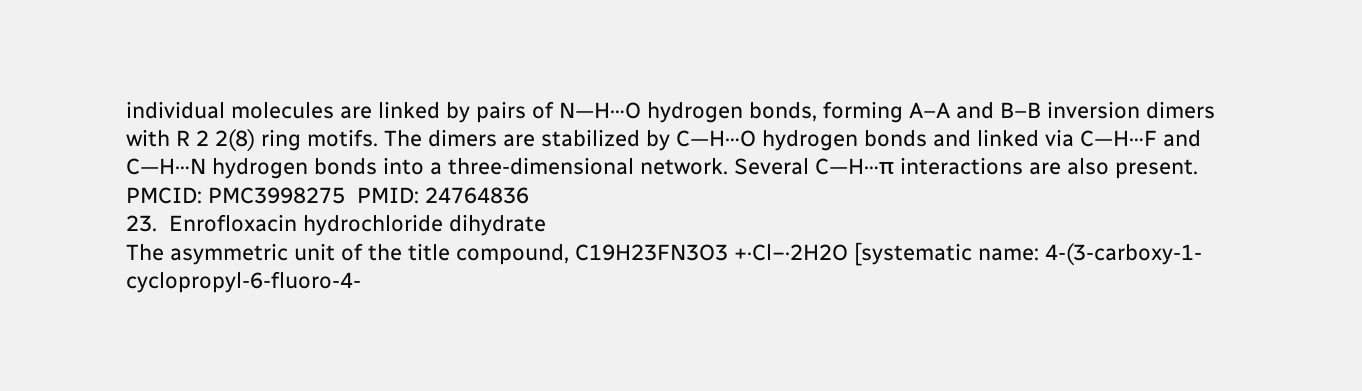individual molecules are linked by pairs of N—H⋯O hydrogen bonds, forming A–A and B–B inversion dimers with R 2 2(8) ring motifs. The dimers are stabilized by C—H⋯O hydrogen bonds and linked via C—H⋯F and C—H⋯N hydrogen bonds into a three-dimensional network. Several C—H⋯π interactions are also present.
PMCID: PMC3998275  PMID: 24764836
23.  Enrofloxacin hydrochloride dihydrate
The asymmetric unit of the title compound, C19H23FN3O3 +·Cl−·2H2O [systematic name: 4-(3-carboxy-1-cyclopropyl-6-fluoro-4-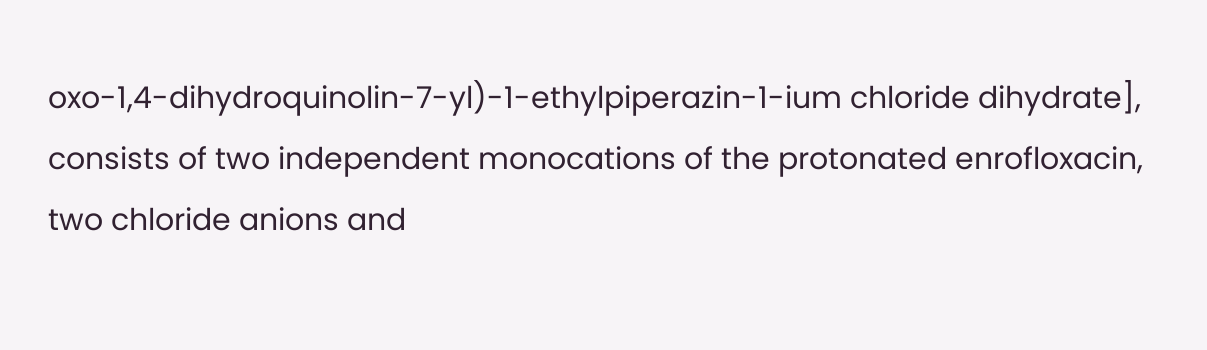oxo-1,4-dihydroquinolin-7-yl)-1-ethylpiperazin-1-ium chloride dihydrate], consists of two independent monocations of the protonated enrofloxacin, two chloride anions and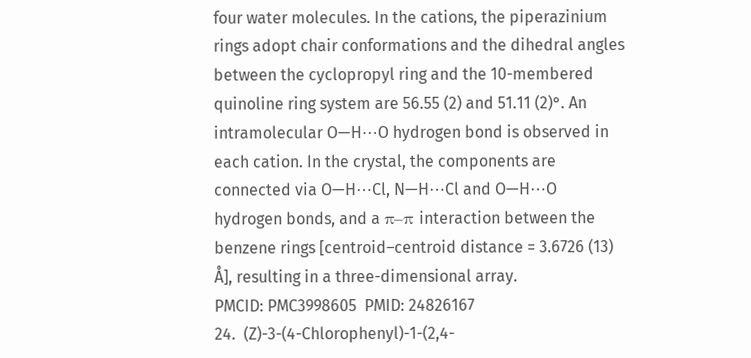four water molecules. In the cations, the piperazinium rings adopt chair conformations and the dihedral angles between the cyclopropyl ring and the 10-membered quinoline ring system are 56.55 (2) and 51.11 (2)°. An intramolecular O—H⋯O hydrogen bond is observed in each cation. In the crystal, the components are connected via O—H⋯Cl, N—H⋯Cl and O—H⋯O hydrogen bonds, and a π–π interaction between the benzene rings [centroid–centroid distance = 3.6726 (13) Å], resulting in a three-dimensional array.
PMCID: PMC3998605  PMID: 24826167
24.  (Z)-3-(4-Chlorophenyl)-1-(2,4-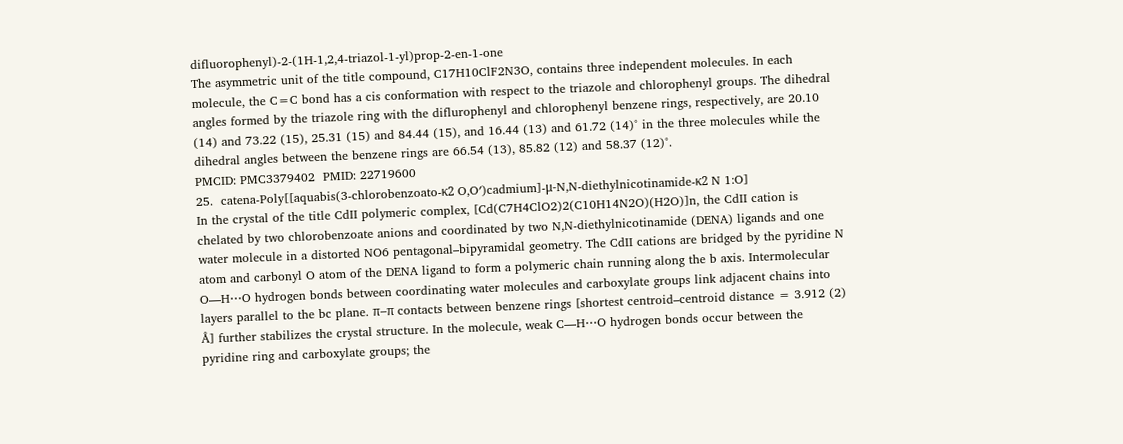difluorophenyl)-2-(1H-1,2,4-triazol-1-yl)prop-2-en-1-one
The asymmetric unit of the title compound, C17H10ClF2N3O, contains three independent molecules. In each molecule, the C=C bond has a cis conformation with respect to the triazole and chlorophenyl groups. The dihedral angles formed by the triazole ring with the diflurophenyl and chlorophenyl benzene rings, respectively, are 20.10 (14) and 73.22 (15), 25.31 (15) and 84.44 (15), and 16.44 (13) and 61.72 (14)° in the three molecules while the dihedral angles between the benzene rings are 66.54 (13), 85.82 (12) and 58.37 (12)°.
PMCID: PMC3379402  PMID: 22719600
25.  catena-Poly[[aquabis(3-chlorobenzoato-κ2 O,O′)cadmium]-μ-N,N-diethylnicotinamide-κ2 N 1:O]
In the crystal of the title CdII polymeric complex, [Cd(C7H4ClO2)2(C10H14N2O)(H2O)]n, the CdII cation is chelated by two chlorobenzoate anions and coordinated by two N,N-diethylnicotinamide (DENA) ligands and one water molecule in a distorted NO6 pentagonal–bipyramidal geometry. The CdII cations are bridged by the pyridine N atom and carbonyl O atom of the DENA ligand to form a polymeric chain running along the b axis. Intermolecular O—H⋯O hydrogen bonds between coordinating water molecules and carboxylate groups link adjacent chains into layers parallel to the bc plane. π–π contacts between benzene rings [shortest centroid–centroid distance = 3.912 (2) Å] further stabilizes the crystal structure. In the molecule, weak C—H⋯O hydrogen bonds occur between the pyridine ring and carboxylate groups; the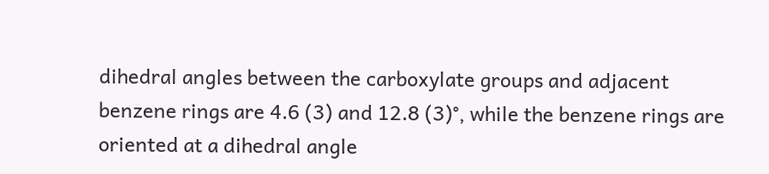dihedral angles between the carboxylate groups and adjacent benzene rings are 4.6 (3) and 12.8 (3)°, while the benzene rings are oriented at a dihedral angle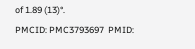of 1.89 (13)°.
PMCID: PMC3793697  PMID: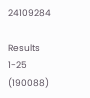24109284

Results 1-25 (190088)